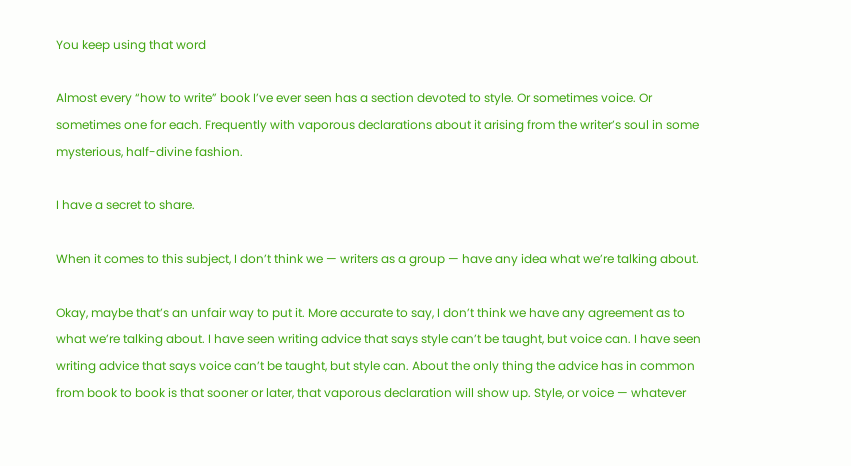You keep using that word

Almost every “how to write” book I’ve ever seen has a section devoted to style. Or sometimes voice. Or sometimes one for each. Frequently with vaporous declarations about it arising from the writer’s soul in some mysterious, half-divine fashion.

I have a secret to share.

When it comes to this subject, I don’t think we — writers as a group — have any idea what we’re talking about.

Okay, maybe that’s an unfair way to put it. More accurate to say, I don’t think we have any agreement as to what we’re talking about. I have seen writing advice that says style can’t be taught, but voice can. I have seen writing advice that says voice can’t be taught, but style can. About the only thing the advice has in common from book to book is that sooner or later, that vaporous declaration will show up. Style, or voice — whatever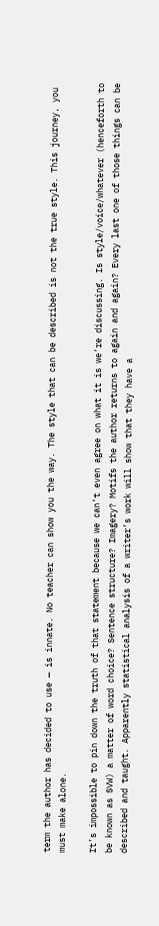term the author has decided to use — is innate. No teacher can show you the way. The style that can be described is not the true style. This journey, you must make alone.

It’s impossible to pin down the truth of that statement because we can’t even agree on what it is we’re discussing. Is style/voice/whatever (henceforth to be known as SVW) a matter of word choice? Sentence structure? Imagery? Motifs the author returns to again and again? Every last one of those things can be described and taught. Apparently statistical analysis of a writer’s work will show that they have a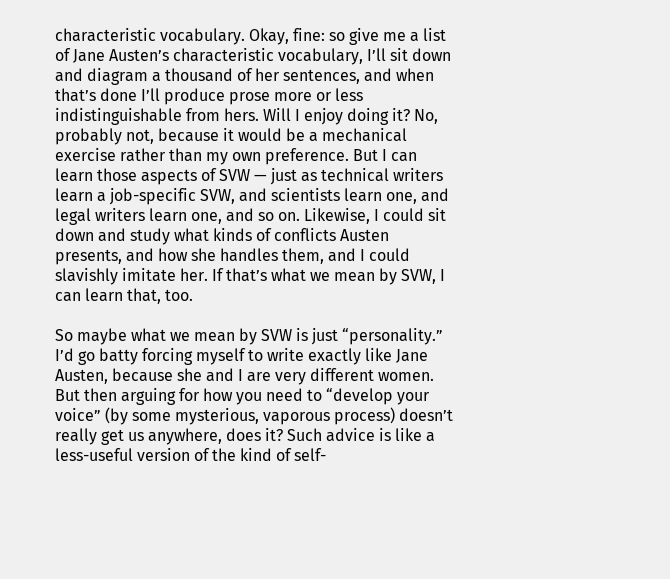characteristic vocabulary. Okay, fine: so give me a list of Jane Austen’s characteristic vocabulary, I’ll sit down and diagram a thousand of her sentences, and when that’s done I’ll produce prose more or less indistinguishable from hers. Will I enjoy doing it? No, probably not, because it would be a mechanical exercise rather than my own preference. But I can learn those aspects of SVW — just as technical writers learn a job-specific SVW, and scientists learn one, and legal writers learn one, and so on. Likewise, I could sit down and study what kinds of conflicts Austen presents, and how she handles them, and I could slavishly imitate her. If that’s what we mean by SVW, I can learn that, too.

So maybe what we mean by SVW is just “personality.” I’d go batty forcing myself to write exactly like Jane Austen, because she and I are very different women. But then arguing for how you need to “develop your voice” (by some mysterious, vaporous process) doesn’t really get us anywhere, does it? Such advice is like a less-useful version of the kind of self-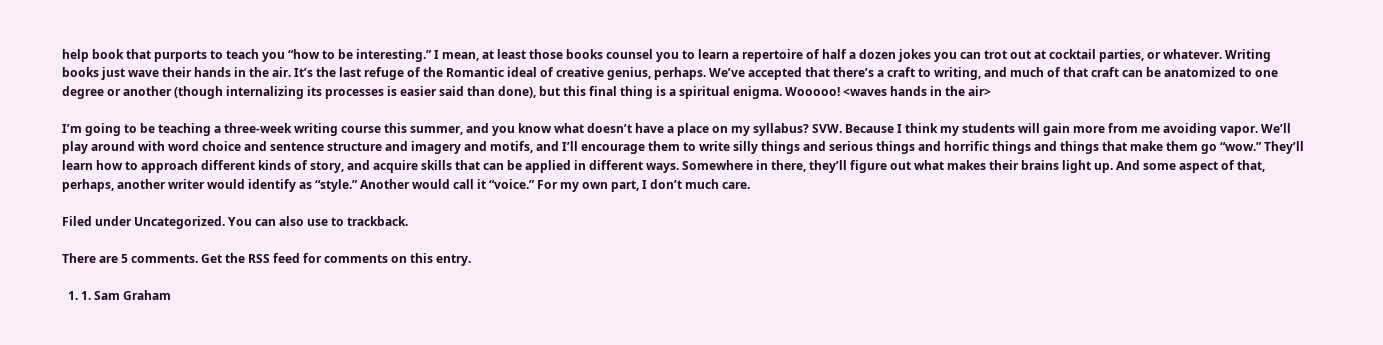help book that purports to teach you “how to be interesting.” I mean, at least those books counsel you to learn a repertoire of half a dozen jokes you can trot out at cocktail parties, or whatever. Writing books just wave their hands in the air. It’s the last refuge of the Romantic ideal of creative genius, perhaps. We’ve accepted that there’s a craft to writing, and much of that craft can be anatomized to one degree or another (though internalizing its processes is easier said than done), but this final thing is a spiritual enigma. Wooooo! <waves hands in the air>

I’m going to be teaching a three-week writing course this summer, and you know what doesn’t have a place on my syllabus? SVW. Because I think my students will gain more from me avoiding vapor. We’ll play around with word choice and sentence structure and imagery and motifs, and I’ll encourage them to write silly things and serious things and horrific things and things that make them go “wow.” They’ll learn how to approach different kinds of story, and acquire skills that can be applied in different ways. Somewhere in there, they’ll figure out what makes their brains light up. And some aspect of that, perhaps, another writer would identify as “style.” Another would call it “voice.” For my own part, I don’t much care.

Filed under Uncategorized. You can also use to trackback.

There are 5 comments. Get the RSS feed for comments on this entry.

  1. 1. Sam Graham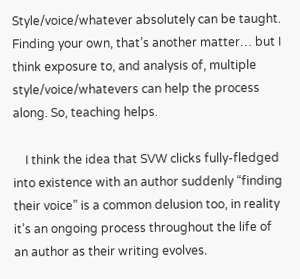Style/voice/whatever absolutely can be taught. Finding your own, that’s another matter… but I think exposure to, and analysis of, multiple style/voice/whatevers can help the process along. So, teaching helps.

    I think the idea that SVW clicks fully-fledged into existence with an author suddenly “finding their voice” is a common delusion too, in reality it’s an ongoing process throughout the life of an author as their writing evolves.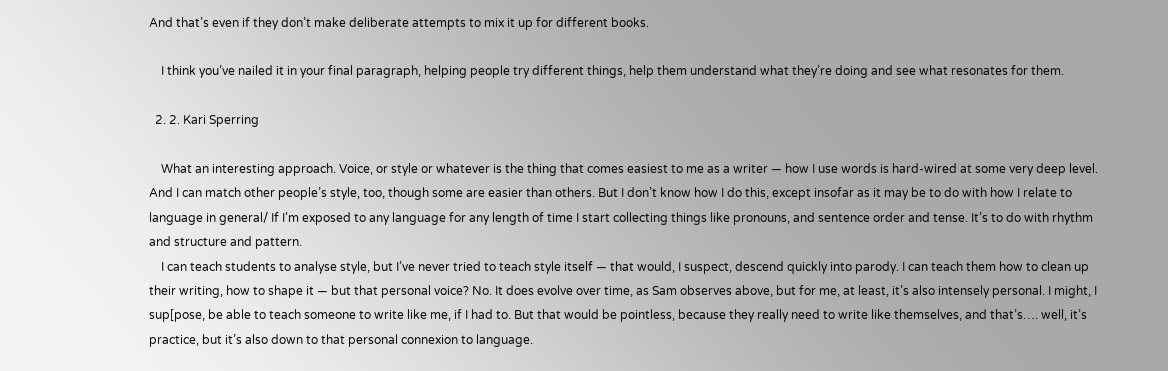And that’s even if they don’t make deliberate attempts to mix it up for different books.

    I think you’ve nailed it in your final paragraph, helping people try different things, help them understand what they’re doing and see what resonates for them.

  2. 2. Kari Sperring

    What an interesting approach. Voice, or style or whatever is the thing that comes easiest to me as a writer — how I use words is hard-wired at some very deep level. And I can match other people’s style, too, though some are easier than others. But I don’t know how I do this, except insofar as it may be to do with how I relate to language in general/ If I’m exposed to any language for any length of time I start collecting things like pronouns, and sentence order and tense. It’s to do with rhythm and structure and pattern.
    I can teach students to analyse style, but I’ve never tried to teach style itself — that would, I suspect, descend quickly into parody. I can teach them how to clean up their writing, how to shape it — but that personal voice? No. It does evolve over time, as Sam observes above, but for me, at least, it’s also intensely personal. I might, I sup[pose, be able to teach someone to write like me, if I had to. But that would be pointless, because they really need to write like themselves, and that’s…. well, it’s practice, but it’s also down to that personal connexion to language.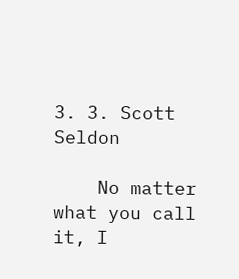3. 3. Scott Seldon

    No matter what you call it, I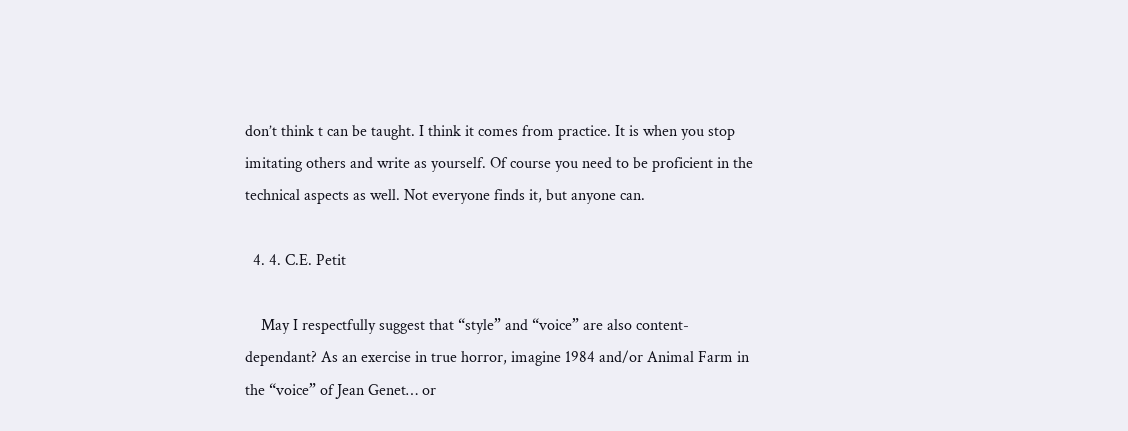don’t think t can be taught. I think it comes from practice. It is when you stop imitating others and write as yourself. Of course you need to be proficient in the technical aspects as well. Not everyone finds it, but anyone can.

  4. 4. C.E. Petit

    May I respectfully suggest that “style” and “voice” are also content-dependant? As an exercise in true horror, imagine 1984 and/or Animal Farm in the “voice” of Jean Genet… or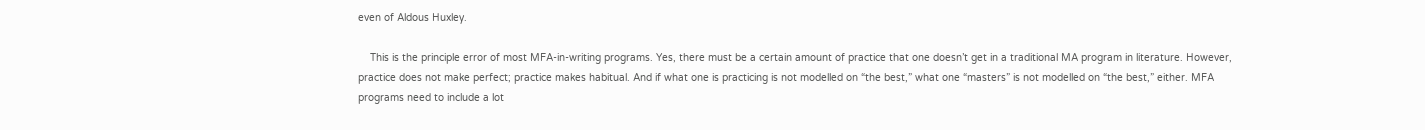even of Aldous Huxley.

    This is the principle error of most MFA-in-writing programs. Yes, there must be a certain amount of practice that one doesn’t get in a traditional MA program in literature. However, practice does not make perfect; practice makes habitual. And if what one is practicing is not modelled on “the best,” what one “masters” is not modelled on “the best,” either. MFA programs need to include a lot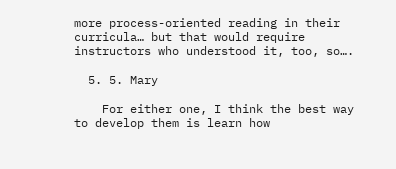more process-oriented reading in their curricula… but that would require instructors who understood it, too, so….

  5. 5. Mary

    For either one, I think the best way to develop them is learn how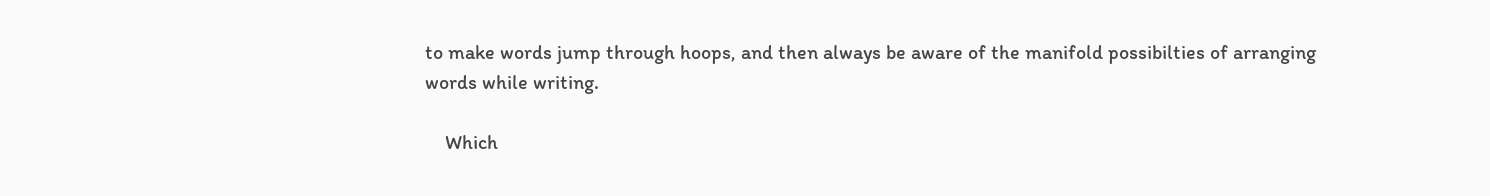to make words jump through hoops, and then always be aware of the manifold possibilties of arranging words while writing.

    Which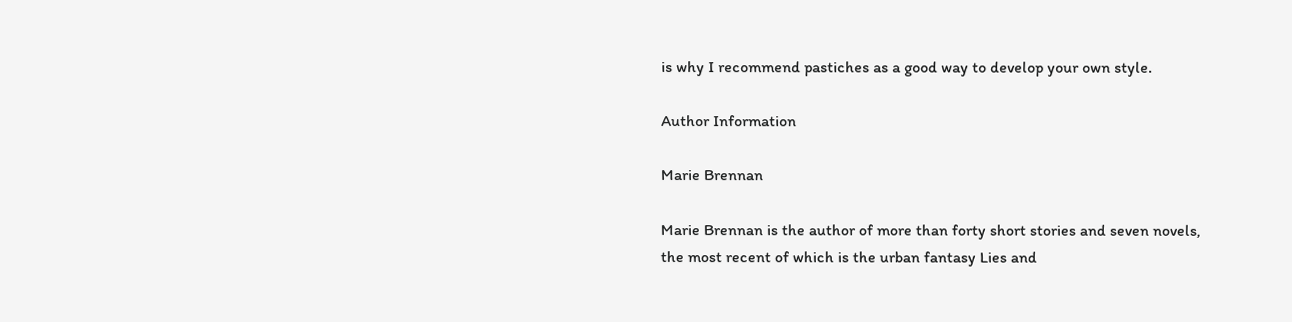is why I recommend pastiches as a good way to develop your own style.

Author Information

Marie Brennan

Marie Brennan is the author of more than forty short stories and seven novels, the most recent of which is the urban fantasy Lies and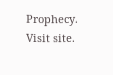Prophecy. Visit site.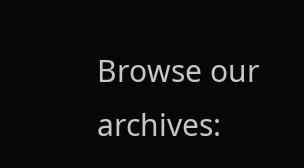Browse our archives: